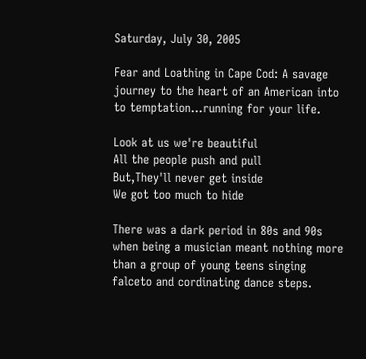Saturday, July 30, 2005

Fear and Loathing in Cape Cod: A savage journey to the heart of an American into to temptation...running for your life.

Look at us we're beautiful
All the people push and pull
But,They'll never get inside
We got too much to hide

There was a dark period in 80s and 90s when being a musician meant nothing more than a group of young teens singing falceto and cordinating dance steps.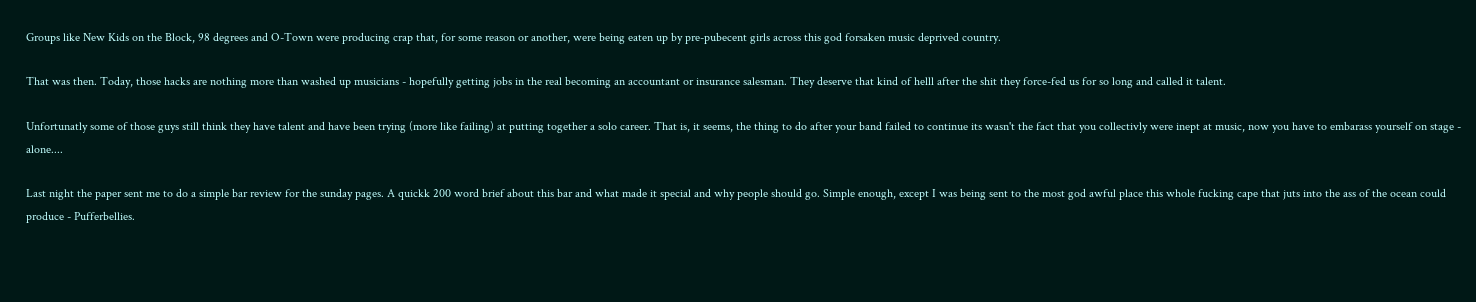Groups like New Kids on the Block, 98 degrees and O-Town were producing crap that, for some reason or another, were being eaten up by pre-pubecent girls across this god forsaken music deprived country.

That was then. Today, those hacks are nothing more than washed up musicians - hopefully getting jobs in the real becoming an accountant or insurance salesman. They deserve that kind of helll after the shit they force-fed us for so long and called it talent.

Unfortunatly some of those guys still think they have talent and have been trying (more like failing) at putting together a solo career. That is, it seems, the thing to do after your band failed to continue its wasn't the fact that you collectivly were inept at music, now you have to embarass yourself on stage - alone....

Last night the paper sent me to do a simple bar review for the sunday pages. A quickk 200 word brief about this bar and what made it special and why people should go. Simple enough, except I was being sent to the most god awful place this whole fucking cape that juts into the ass of the ocean could produce - Pufferbellies.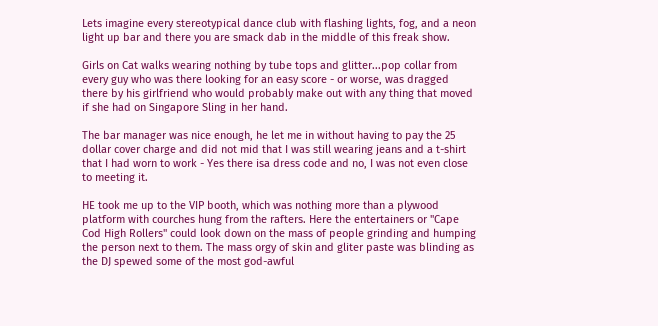Lets imagine every stereotypical dance club with flashing lights, fog, and a neon light up bar and there you are smack dab in the middle of this freak show.

Girls on Cat walks wearing nothing by tube tops and glitter...pop collar from every guy who was there looking for an easy score - or worse, was dragged there by his girlfriend who would probably make out with any thing that moved if she had on Singapore Sling in her hand.

The bar manager was nice enough, he let me in without having to pay the 25 dollar cover charge and did not mid that I was still wearing jeans and a t-shirt that I had worn to work - Yes there isa dress code and no, I was not even close to meeting it.

HE took me up to the VIP booth, which was nothing more than a plywood platform with courches hung from the rafters. Here the entertainers or "Cape Cod High Rollers" could look down on the mass of people grinding and humping the person next to them. The mass orgy of skin and gliter paste was blinding as the DJ spewed some of the most god-awful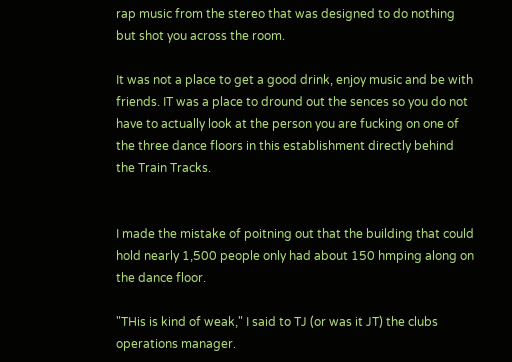rap music from the stereo that was designed to do nothing but shot you across the room.

It was not a place to get a good drink, enjoy music and be with friends. IT was a place to dround out the sences so you do not have to actually look at the person you are fucking on one of the three dance floors in this establishment directly behind the Train Tracks.


I made the mistake of poitning out that the building that could hold nearly 1,500 people only had about 150 hmping along on the dance floor.

"THis is kind of weak," I said to TJ (or was it JT) the clubs operations manager.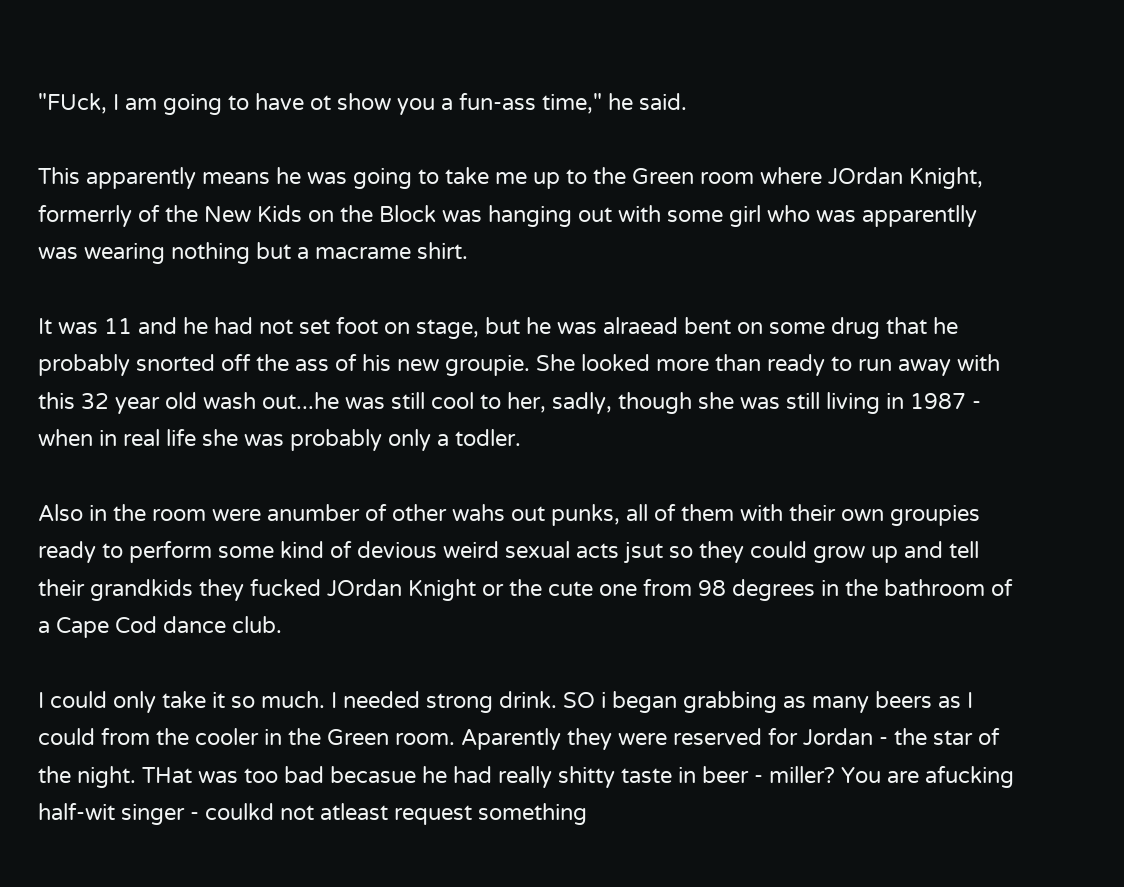"FUck, I am going to have ot show you a fun-ass time," he said.

This apparently means he was going to take me up to the Green room where JOrdan Knight, formerrly of the New Kids on the Block was hanging out with some girl who was apparentlly was wearing nothing but a macrame shirt.

It was 11 and he had not set foot on stage, but he was alraead bent on some drug that he probably snorted off the ass of his new groupie. She looked more than ready to run away with this 32 year old wash out...he was still cool to her, sadly, though she was still living in 1987 - when in real life she was probably only a todler.

Also in the room were anumber of other wahs out punks, all of them with their own groupies ready to perform some kind of devious weird sexual acts jsut so they could grow up and tell their grandkids they fucked JOrdan Knight or the cute one from 98 degrees in the bathroom of a Cape Cod dance club.

I could only take it so much. I needed strong drink. SO i began grabbing as many beers as I could from the cooler in the Green room. Aparently they were reserved for Jordan - the star of the night. THat was too bad becasue he had really shitty taste in beer - miller? You are afucking half-wit singer - coulkd not atleast request something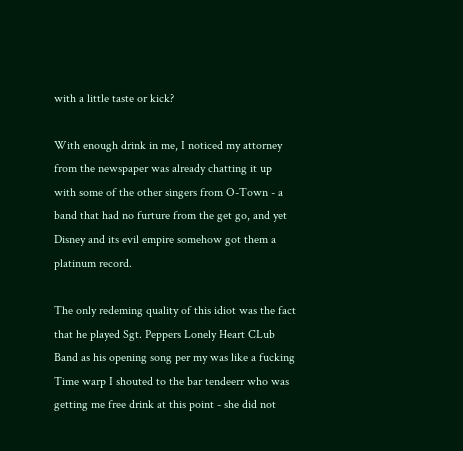with a little taste or kick?

With enough drink in me, I noticed my attorney from the newspaper was already chatting it up with some of the other singers from O-Town - a band that had no furture from the get go, and yet Disney and its evil empire somehow got them a platinum record.

The only redeming quality of this idiot was the fact that he played Sgt. Peppers Lonely Heart CLub Band as his opening song per my was like a fucking Time warp I shouted to the bar tendeerr who was getting me free drink at this point - she did not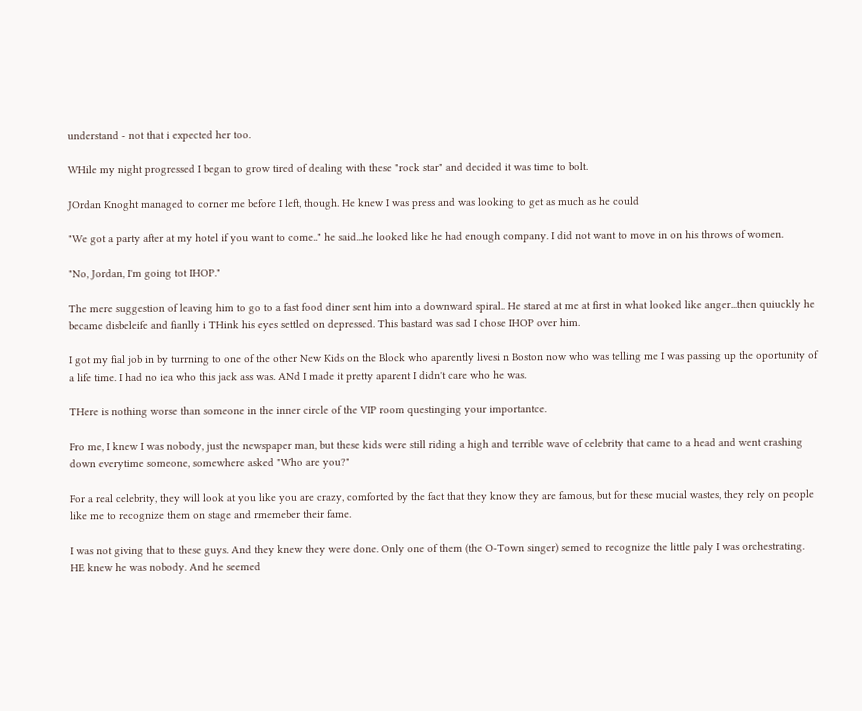understand - not that i expected her too.

WHile my night progressed I began to grow tired of dealing with these "rock star" and decided it was time to bolt.

JOrdan Knoght managed to corner me before I left, though. He knew I was press and was looking to get as much as he could

"We got a party after at my hotel if you want to come.." he said...he looked like he had enough company. I did not want to move in on his throws of women.

"No, Jordan, I'm going tot IHOP."

The mere suggestion of leaving him to go to a fast food diner sent him into a downward spiral.. He stared at me at first in what looked like anger...then quiuckly he became disbeleife and fianlly i THink his eyes settled on depressed. This bastard was sad I chose IHOP over him.

I got my fial job in by turrning to one of the other New Kids on the Block who aparently livesi n Boston now who was telling me I was passing up the oportunity of a life time. I had no iea who this jack ass was. ANd I made it pretty aparent I didn't care who he was.

THere is nothing worse than someone in the inner circle of the VIP room questinging your importantce.

Fro me, I knew I was nobody, just the newspaper man, but these kids were still riding a high and terrible wave of celebrity that came to a head and went crashing down everytime someone, somewhere asked "Who are you?"

For a real celebrity, they will look at you like you are crazy, comforted by the fact that they know they are famous, but for these mucial wastes, they rely on people like me to recognize them on stage and rmemeber their fame.

I was not giving that to these guys. And they knew they were done. Only one of them (the O-Town singer) semed to recognize the little paly I was orchestrating. HE knew he was nobody. And he seemed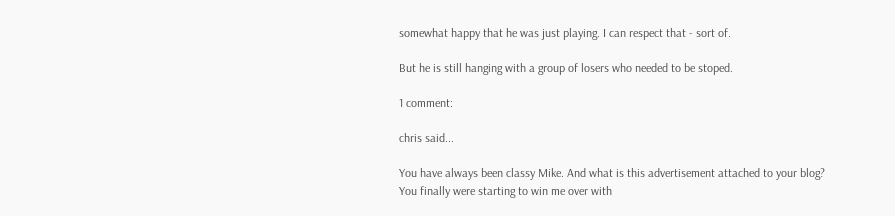somewhat happy that he was just playing. I can respect that - sort of.

But he is still hanging with a group of losers who needed to be stoped.

1 comment:

chris said...

You have always been classy Mike. And what is this advertisement attached to your blog? You finally were starting to win me over with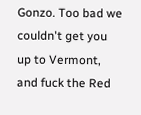Gonzo. Too bad we couldn't get you up to Vermont, and fuck the Red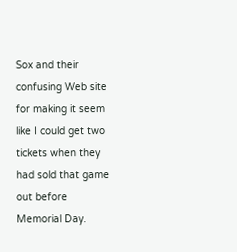Sox and their confusing Web site for making it seem like I could get two tickets when they had sold that game out before Memorial Day.